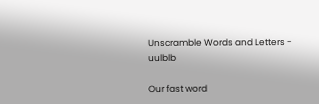Unscramble Words and Letters - uulblb

Our fast word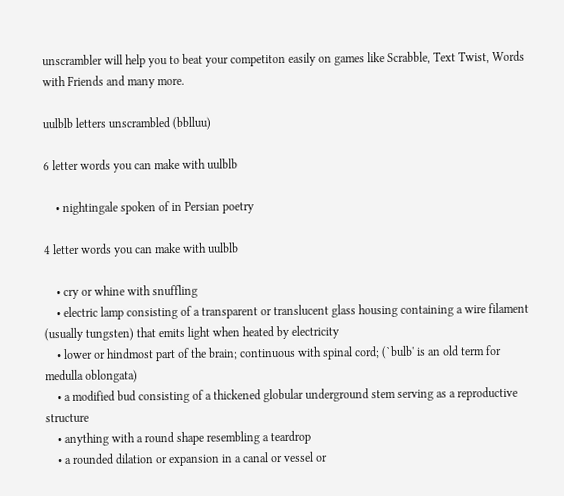unscrambler will help you to beat your competiton easily on games like Scrabble, Text Twist, Words with Friends and many more.

uulblb letters unscrambled (bblluu)

6 letter words you can make with uulblb

    • nightingale spoken of in Persian poetry

4 letter words you can make with uulblb

    • cry or whine with snuffling
    • electric lamp consisting of a transparent or translucent glass housing containing a wire filament (usually tungsten) that emits light when heated by electricity
    • lower or hindmost part of the brain; continuous with spinal cord; (`bulb' is an old term for medulla oblongata)
    • a modified bud consisting of a thickened globular underground stem serving as a reproductive structure
    • anything with a round shape resembling a teardrop
    • a rounded dilation or expansion in a canal or vessel or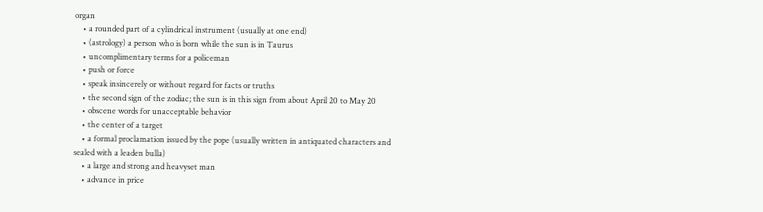organ
    • a rounded part of a cylindrical instrument (usually at one end)
    • (astrology) a person who is born while the sun is in Taurus
    • uncomplimentary terms for a policeman
    • push or force
    • speak insincerely or without regard for facts or truths
    • the second sign of the zodiac; the sun is in this sign from about April 20 to May 20
    • obscene words for unacceptable behavior
    • the center of a target
    • a formal proclamation issued by the pope (usually written in antiquated characters and sealed with a leaden bulla)
    • a large and strong and heavyset man
    • advance in price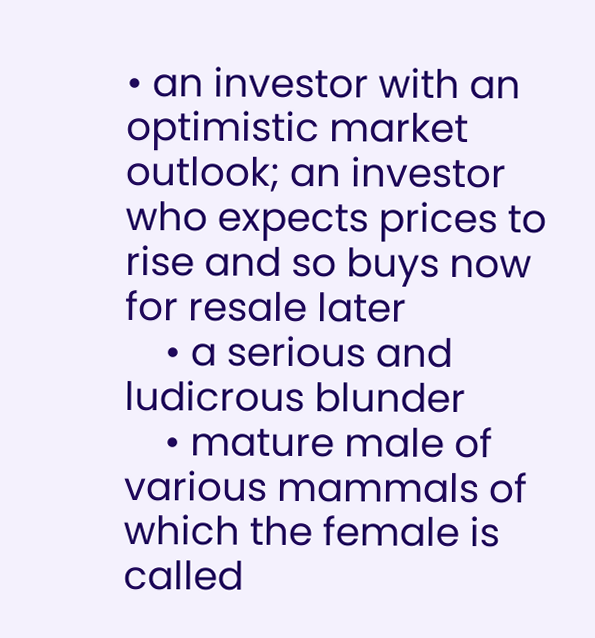• an investor with an optimistic market outlook; an investor who expects prices to rise and so buys now for resale later
    • a serious and ludicrous blunder
    • mature male of various mammals of which the female is called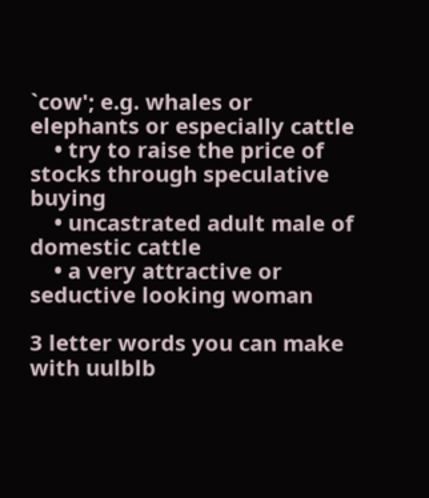`cow'; e.g. whales or elephants or especially cattle
    • try to raise the price of stocks through speculative buying
    • uncastrated adult male of domestic cattle
    • a very attractive or seductive looking woman

3 letter words you can make with uulblb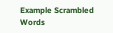Example Scrambled Words